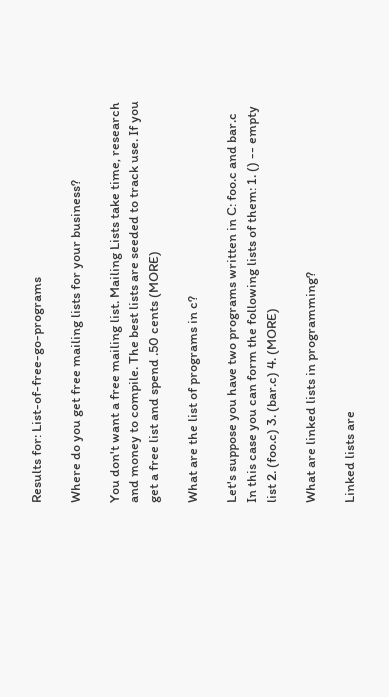Results for: List-of-free-go-programs

Where do you get free mailing lists for your business?

You don't want a free mailing list. Mailing Lists take time, research and money to compile. The best lists are seeded to track use. If you get a free list and spend .50 cents (MORE)

What are the list of programs in c?

Let's suppose you have two programs written in C: foo.c and bar.c In this case you can form the following lists of them: 1. () -- empty list 2. (foo.c) 3. (bar.c) 4. (MORE)

What are linked lists in programming?

Linked lists are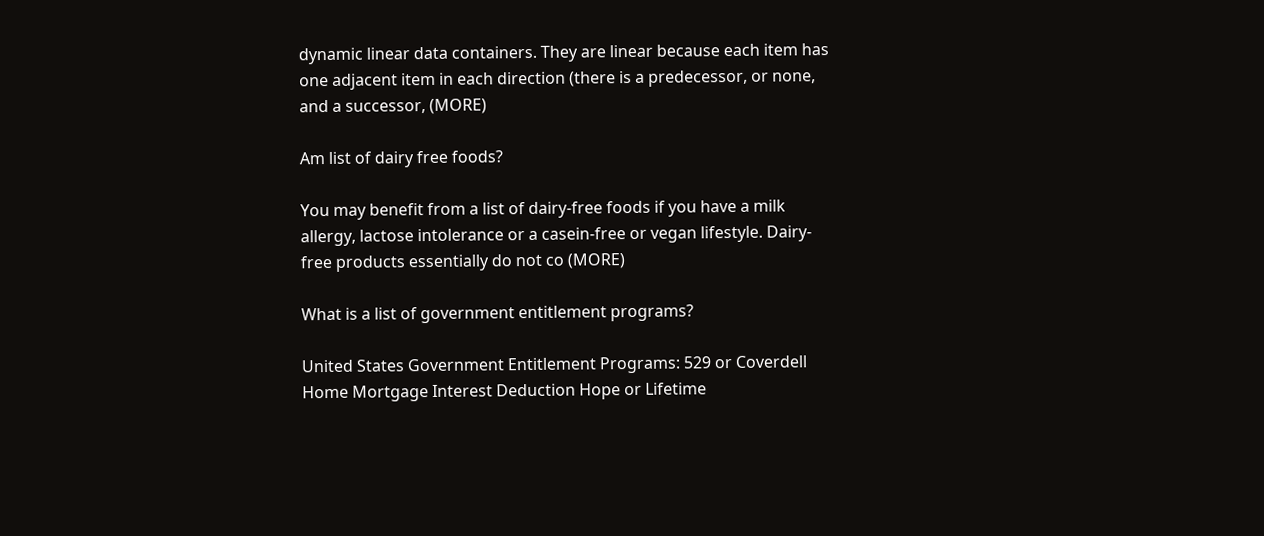dynamic linear data containers. They are linear because each item has one adjacent item in each direction (there is a predecessor, or none, and a successor, (MORE)

Am list of dairy free foods?

You may benefit from a list of dairy-free foods if you have a milk allergy, lactose intolerance or a casein-free or vegan lifestyle. Dairy-free products essentially do not co (MORE)

What is a list of government entitlement programs?

United States Government Entitlement Programs: 529 or Coverdell Home Mortgage Interest Deduction Hope or Lifetime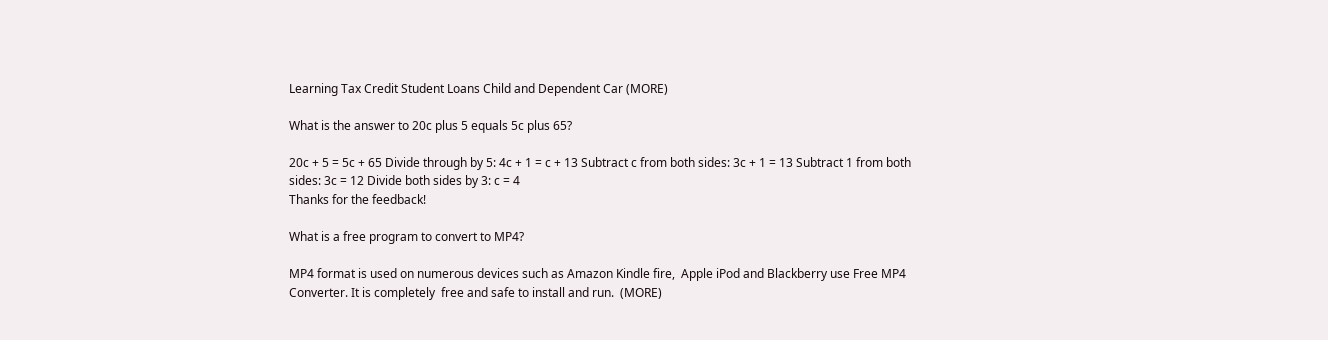Learning Tax Credit Student Loans Child and Dependent Car (MORE)

What is the answer to 20c plus 5 equals 5c plus 65?

20c + 5 = 5c + 65 Divide through by 5: 4c + 1 = c + 13 Subtract c from both sides: 3c + 1 = 13 Subtract 1 from both sides: 3c = 12 Divide both sides by 3: c = 4
Thanks for the feedback!

What is a free program to convert to MP4?

MP4 format is used on numerous devices such as Amazon Kindle fire,  Apple iPod and Blackberry use Free MP4 Converter. It is completely  free and safe to install and run.  (MORE)